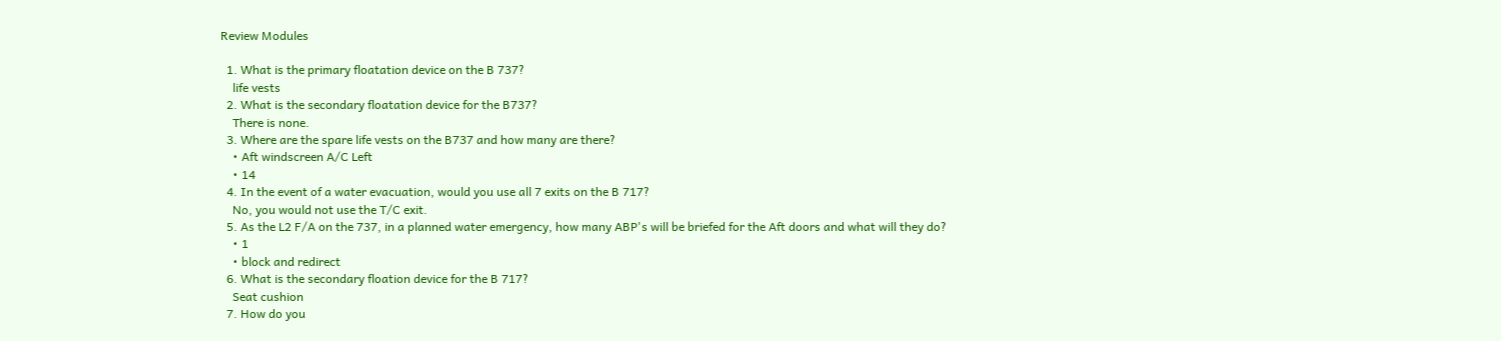Review Modules

  1. What is the primary floatation device on the B 737?
    life vests
  2. What is the secondary floatation device for the B737?
    There is none.
  3. Where are the spare life vests on the B737 and how many are there?
    • Aft windscreen A/C Left
    • 14
  4. In the event of a water evacuation, would you use all 7 exits on the B 717?
    No, you would not use the T/C exit.
  5. As the L2 F/A on the 737, in a planned water emergency, how many ABP's will be briefed for the Aft doors and what will they do?
    • 1
    • block and redirect
  6. What is the secondary floation device for the B 717?
    Seat cushion
  7. How do you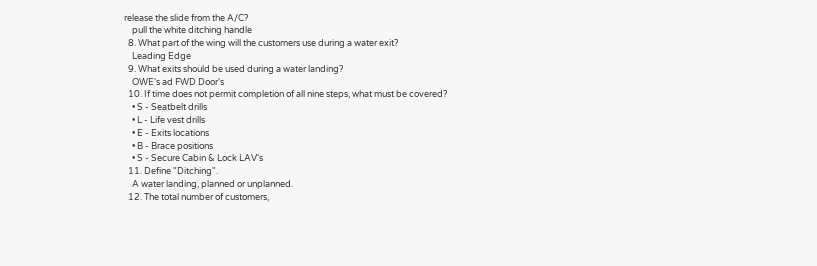release the slide from the A/C?
    pull the white ditching handle
  8. What part of the wing will the customers use during a water exit?
    Leading Edge
  9. What exits should be used during a water landing?
    OWE's ad FWD Door's
  10. If time does not permit completion of all nine steps, what must be covered?
    • S - Seatbelt drills
    • L - Life vest drills
    • E - Exits locations
    • B - Brace positions
    • S - Secure Cabin & Lock LAV's
  11. Define "Ditching".
    A water landing, planned or unplanned.
  12. The total number of customers,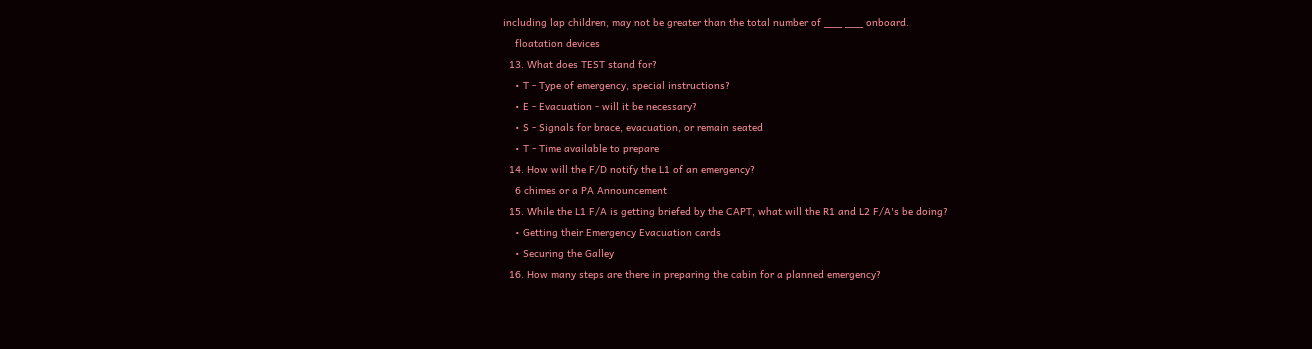including lap children, may not be greater than the total number of ___ ___ onboard.
    floatation devices
  13. What does TEST stand for?
    • T - Type of emergency, special instructions?
    • E - Evacuation - will it be necessary?
    • S - Signals for brace, evacuation, or remain seated
    • T - Time available to prepare
  14. How will the F/D notify the L1 of an emergency?
    6 chimes or a PA Announcement
  15. While the L1 F/A is getting briefed by the CAPT, what will the R1 and L2 F/A's be doing?
    • Getting their Emergency Evacuation cards
    • Securing the Galley
  16. How many steps are there in preparing the cabin for a planned emergency?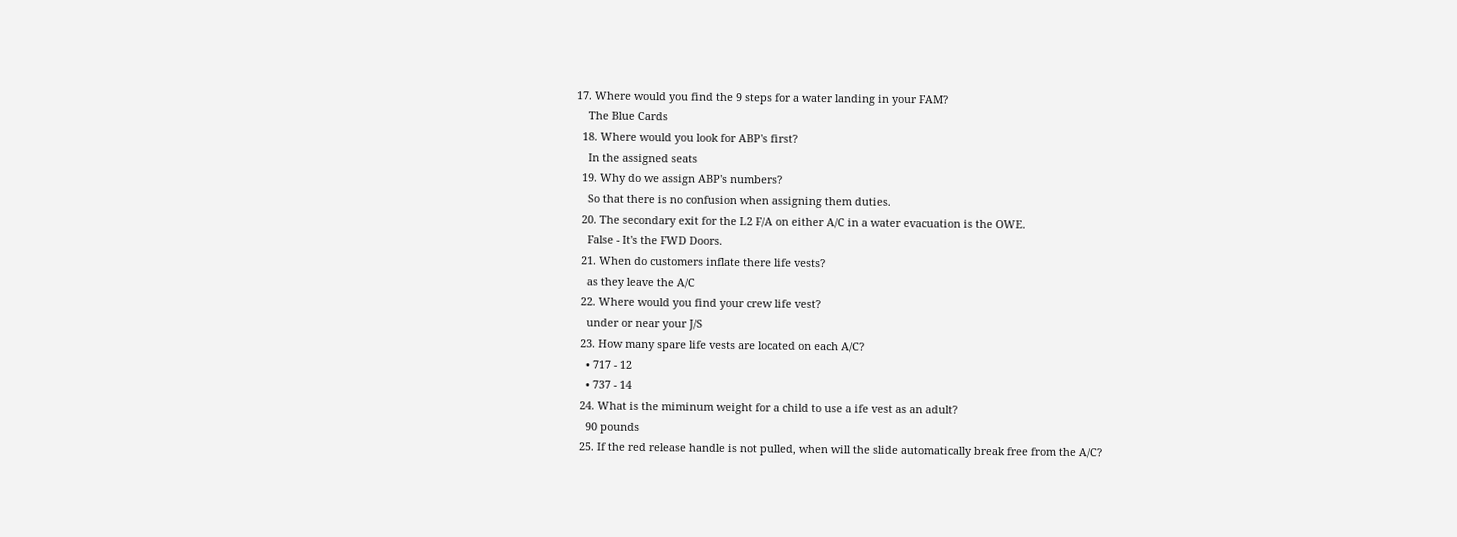17. Where would you find the 9 steps for a water landing in your FAM?
    The Blue Cards
  18. Where would you look for ABP's first?
    In the assigned seats
  19. Why do we assign ABP's numbers?
    So that there is no confusion when assigning them duties.
  20. The secondary exit for the L2 F/A on either A/C in a water evacuation is the OWE.
    False - It's the FWD Doors.
  21. When do customers inflate there life vests?
    as they leave the A/C
  22. Where would you find your crew life vest?
    under or near your J/S
  23. How many spare life vests are located on each A/C?
    • 717 - 12
    • 737 - 14
  24. What is the miminum weight for a child to use a ife vest as an adult?
    90 pounds
  25. If the red release handle is not pulled, when will the slide automatically break free from the A/C?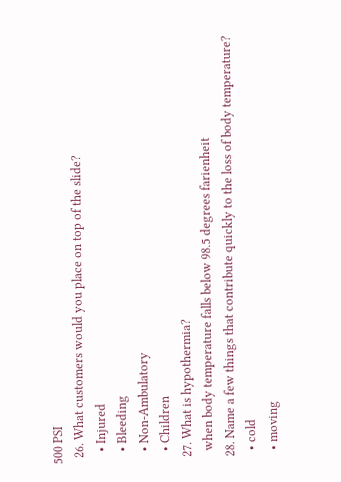500 PSI
  26. What customers would you place on top of the slide?
    • Injured
    • Bleeding
    • Non-Ambulatory
    • Children
  27. What is hypothermia?
    when body temperature falls below 98.5 degrees farienheit
  28. Name a few things that contribute quickly to the loss of body temperature?
    • cold
    • moving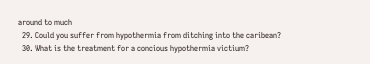around to much
  29. Could you suffer from hypothermia from ditching into the caribean?
  30. What is the treatment for a concious hypothermia victium?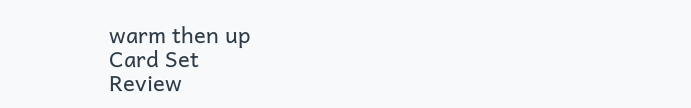warm then up
Card Set
Review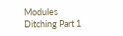Modules
Ditching Part 1